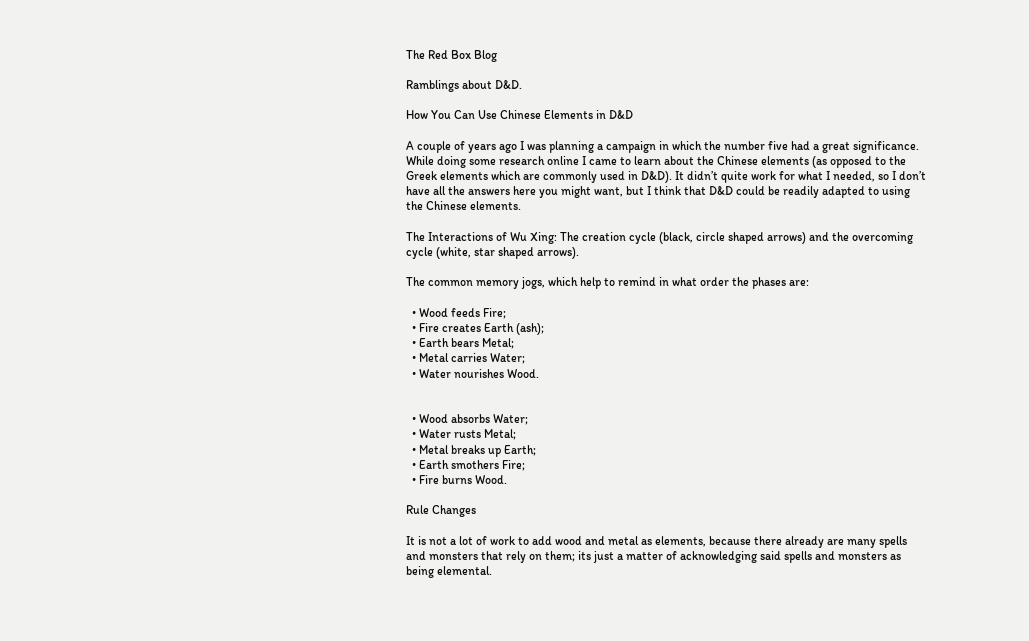The Red Box Blog

Ramblings about D&D.

How You Can Use Chinese Elements in D&D

A couple of years ago I was planning a campaign in which the number five had a great significance. While doing some research online I came to learn about the Chinese elements (as opposed to the Greek elements which are commonly used in D&D). It didn’t quite work for what I needed, so I don’t have all the answers here you might want, but I think that D&D could be readily adapted to using the Chinese elements.

The Interactions of Wu Xing: The creation cycle (black, circle shaped arrows) and the overcoming cycle (white, star shaped arrows).

The common memory jogs, which help to remind in what order the phases are:

  • Wood feeds Fire;
  • Fire creates Earth (ash);
  • Earth bears Metal;
  • Metal carries Water;
  • Water nourishes Wood.


  • Wood absorbs Water;
  • Water rusts Metal;
  • Metal breaks up Earth;
  • Earth smothers Fire;
  • Fire burns Wood.

Rule Changes

It is not a lot of work to add wood and metal as elements, because there already are many spells and monsters that rely on them; its just a matter of acknowledging said spells and monsters as being elemental.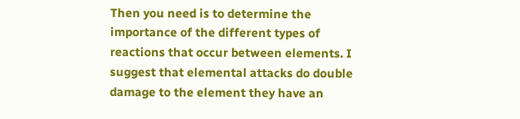Then you need is to determine the importance of the different types of reactions that occur between elements. I suggest that elemental attacks do double damage to the element they have an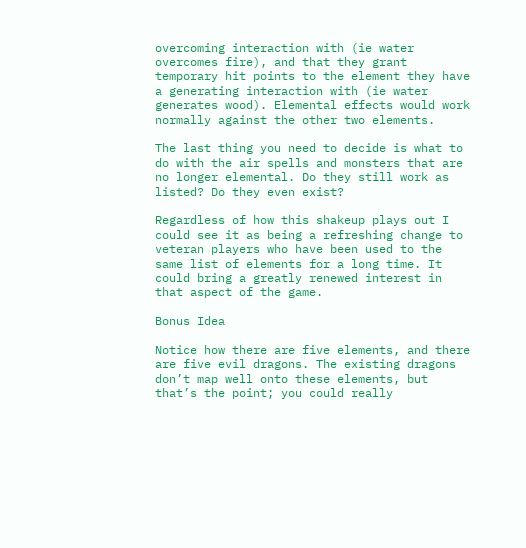overcoming interaction with (ie water overcomes fire), and that they grant temporary hit points to the element they have a generating interaction with (ie water generates wood). Elemental effects would work normally against the other two elements.

The last thing you need to decide is what to do with the air spells and monsters that are no longer elemental. Do they still work as listed? Do they even exist?

Regardless of how this shakeup plays out I could see it as being a refreshing change to veteran players who have been used to the same list of elements for a long time. It could bring a greatly renewed interest in that aspect of the game.

Bonus Idea

Notice how there are five elements, and there are five evil dragons. The existing dragons don’t map well onto these elements, but that’s the point; you could really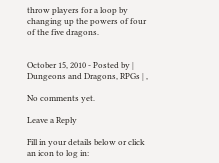throw players for a loop by changing up the powers of four of the five dragons.


October 15, 2010 - Posted by | Dungeons and Dragons, RPGs | ,

No comments yet.

Leave a Reply

Fill in your details below or click an icon to log in: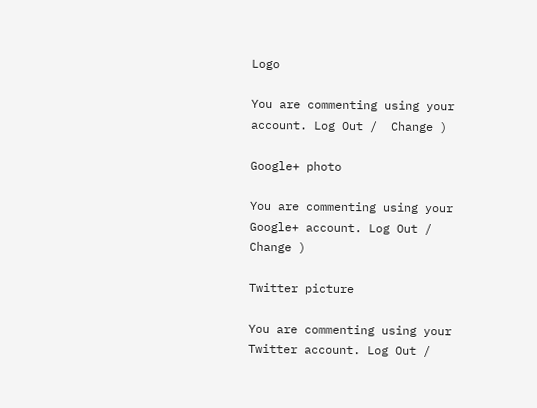Logo

You are commenting using your account. Log Out /  Change )

Google+ photo

You are commenting using your Google+ account. Log Out /  Change )

Twitter picture

You are commenting using your Twitter account. Log Out /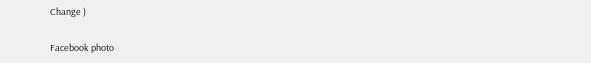Change )

Facebook photo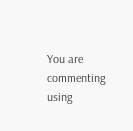You are commenting using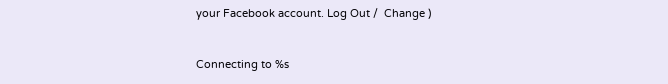your Facebook account. Log Out /  Change )


Connecting to %s